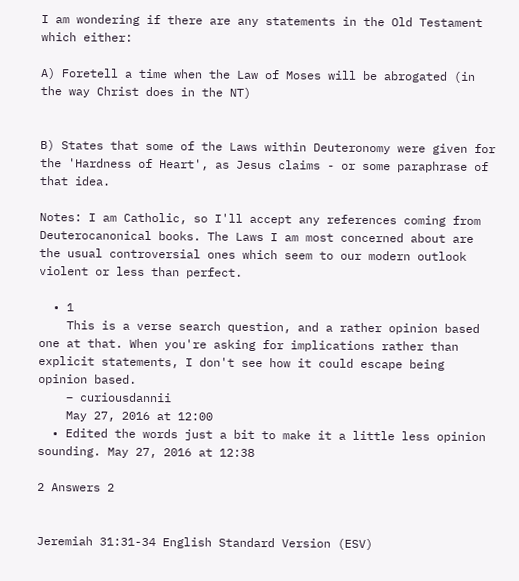I am wondering if there are any statements in the Old Testament which either:

A) Foretell a time when the Law of Moses will be abrogated (in the way Christ does in the NT)


B) States that some of the Laws within Deuteronomy were given for the 'Hardness of Heart', as Jesus claims - or some paraphrase of that idea.

Notes: I am Catholic, so I'll accept any references coming from Deuterocanonical books. The Laws I am most concerned about are the usual controversial ones which seem to our modern outlook violent or less than perfect.

  • 1
    This is a verse search question, and a rather opinion based one at that. When you're asking for implications rather than explicit statements, I don't see how it could escape being opinion based.
    – curiousdannii
    May 27, 2016 at 12:00
  • Edited the words just a bit to make it a little less opinion sounding. May 27, 2016 at 12:38

2 Answers 2


Jeremiah 31:31-34 English Standard Version (ESV)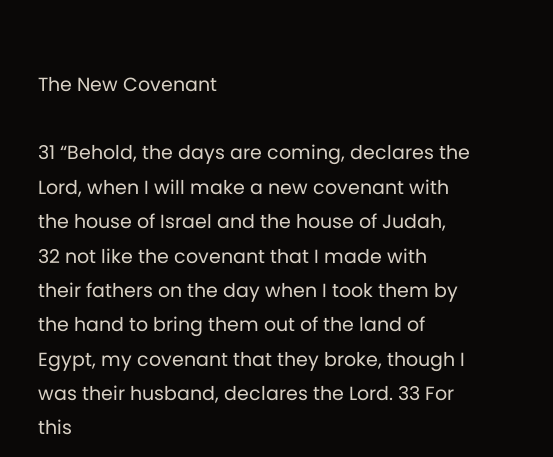The New Covenant

31 “Behold, the days are coming, declares the Lord, when I will make a new covenant with the house of Israel and the house of Judah, 32 not like the covenant that I made with their fathers on the day when I took them by the hand to bring them out of the land of Egypt, my covenant that they broke, though I was their husband, declares the Lord. 33 For this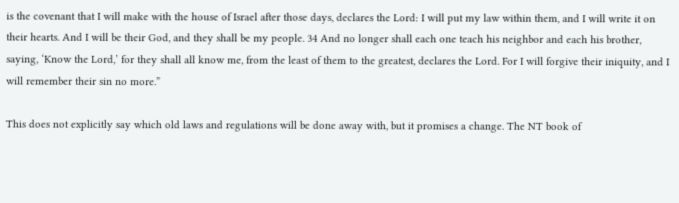is the covenant that I will make with the house of Israel after those days, declares the Lord: I will put my law within them, and I will write it on their hearts. And I will be their God, and they shall be my people. 34 And no longer shall each one teach his neighbor and each his brother, saying, ‘Know the Lord,’ for they shall all know me, from the least of them to the greatest, declares the Lord. For I will forgive their iniquity, and I will remember their sin no more.”

This does not explicitly say which old laws and regulations will be done away with, but it promises a change. The NT book of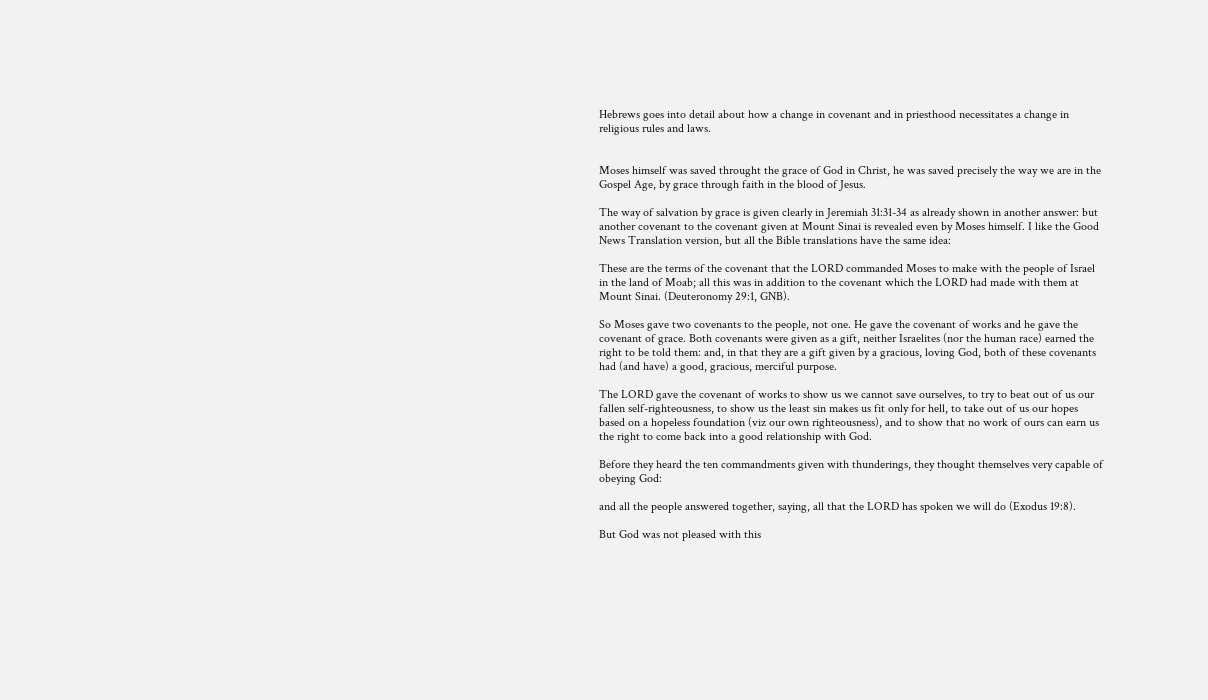Hebrews goes into detail about how a change in covenant and in priesthood necessitates a change in religious rules and laws.


Moses himself was saved throught the grace of God in Christ, he was saved precisely the way we are in the Gospel Age, by grace through faith in the blood of Jesus.

The way of salvation by grace is given clearly in Jeremiah 31:31-34 as already shown in another answer: but another covenant to the covenant given at Mount Sinai is revealed even by Moses himself. I like the Good News Translation version, but all the Bible translations have the same idea:

These are the terms of the covenant that the LORD commanded Moses to make with the people of Israel in the land of Moab; all this was in addition to the covenant which the LORD had made with them at Mount Sinai. (Deuteronomy 29:1, GNB).

So Moses gave two covenants to the people, not one. He gave the covenant of works and he gave the covenant of grace. Both covenants were given as a gift, neither Israelites (nor the human race) earned the right to be told them: and, in that they are a gift given by a gracious, loving God, both of these covenants had (and have) a good, gracious, merciful purpose.

The LORD gave the covenant of works to show us we cannot save ourselves, to try to beat out of us our fallen self-righteousness, to show us the least sin makes us fit only for hell, to take out of us our hopes based on a hopeless foundation (viz our own righteousness), and to show that no work of ours can earn us the right to come back into a good relationship with God.

Before they heard the ten commandments given with thunderings, they thought themselves very capable of obeying God:

and all the people answered together, saying, all that the LORD has spoken we will do (Exodus 19:8).

But God was not pleased with this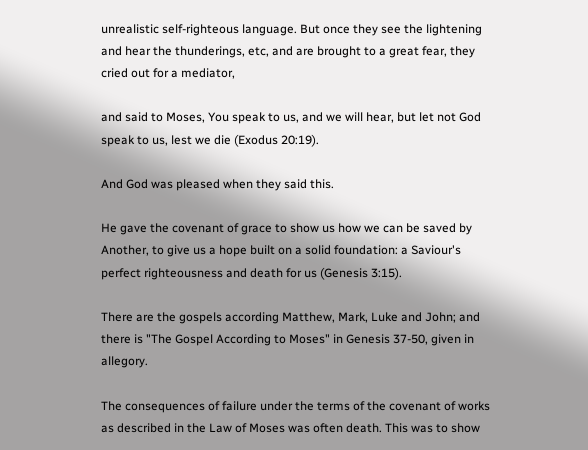unrealistic self-righteous language. But once they see the lightening and hear the thunderings, etc, and are brought to a great fear, they cried out for a mediator,

and said to Moses, You speak to us, and we will hear, but let not God speak to us, lest we die (Exodus 20:19).

And God was pleased when they said this.

He gave the covenant of grace to show us how we can be saved by Another, to give us a hope built on a solid foundation: a Saviour's perfect righteousness and death for us (Genesis 3:15).

There are the gospels according Matthew, Mark, Luke and John; and there is "The Gospel According to Moses" in Genesis 37-50, given in allegory.

The consequences of failure under the terms of the covenant of works as described in the Law of Moses was often death. This was to show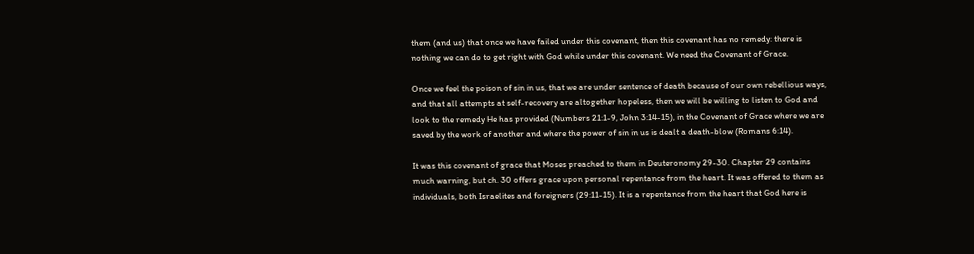them (and us) that once we have failed under this covenant, then this covenant has no remedy: there is nothing we can do to get right with God while under this covenant. We need the Covenant of Grace.

Once we feel the poison of sin in us, that we are under sentence of death because of our own rebellious ways, and that all attempts at self-recovery are altogether hopeless, then we will be willing to listen to God and look to the remedy He has provided (Numbers 21:1-9, John 3:14-15), in the Covenant of Grace where we are saved by the work of another and where the power of sin in us is dealt a death-blow (Romans 6:14).

It was this covenant of grace that Moses preached to them in Deuteronomy 29-30. Chapter 29 contains much warning, but ch. 30 offers grace upon personal repentance from the heart. It was offered to them as individuals, both Israelites and foreigners (29:11-15). It is a repentance from the heart that God here is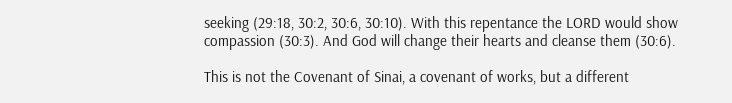seeking (29:18, 30:2, 30:6, 30:10). With this repentance the LORD would show compassion (30:3). And God will change their hearts and cleanse them (30:6).

This is not the Covenant of Sinai, a covenant of works, but a different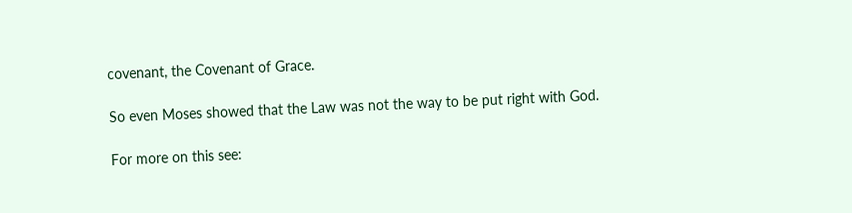covenant, the Covenant of Grace.

So even Moses showed that the Law was not the way to be put right with God.

For more on this see: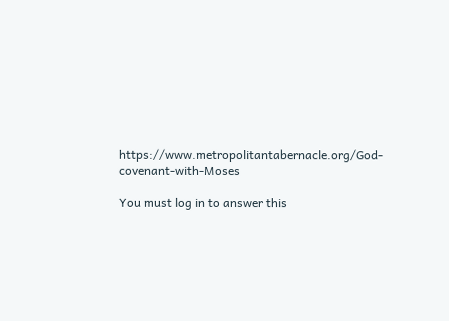https://www.metropolitantabernacle.org/God-covenant-with-Moses

You must log in to answer this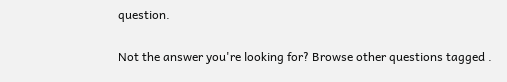question.

Not the answer you're looking for? Browse other questions tagged .